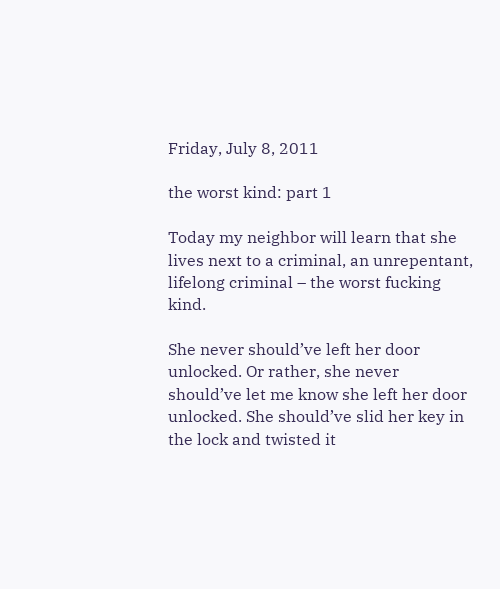Friday, July 8, 2011

the worst kind: part 1

Today my neighbor will learn that she lives next to a criminal, an unrepentant, lifelong criminal – the worst fucking kind.

She never should’ve left her door unlocked. Or rather, she never should’ve let me know she left her door unlocked. She should’ve slid her key in the lock and twisted it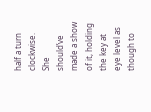half a turn clockwise. She should’ve made a show of it, holding the key at eye level as though to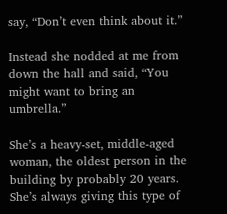say, “Don’t even think about it.”

Instead she nodded at me from down the hall and said, “You might want to bring an umbrella.”

She’s a heavy-set, middle-aged woman, the oldest person in the building by probably 20 years. She’s always giving this type of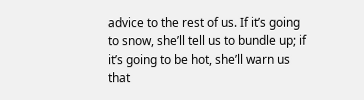advice to the rest of us. If it’s going to snow, she’ll tell us to bundle up; if it’s going to be hot, she’ll warn us that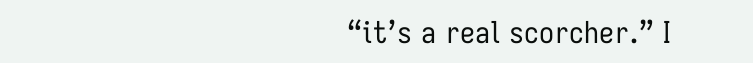“it’s a real scorcher.” I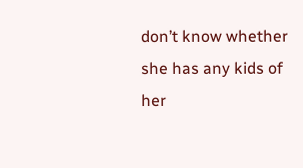don’t know whether she has any kids of her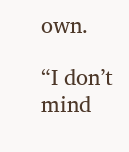own.

“I don’t mind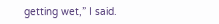getting wet,” I said.